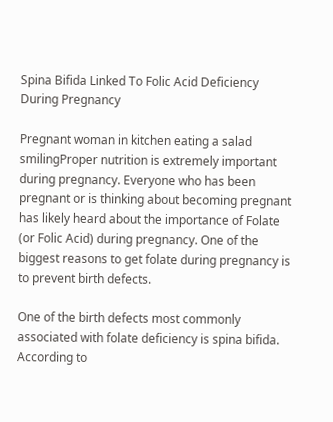Spina Bifida Linked To Folic Acid Deficiency During Pregnancy

Pregnant woman in kitchen eating a salad smilingProper nutrition is extremely important during pregnancy. Everyone who has been pregnant or is thinking about becoming pregnant has likely heard about the importance of Folate (or Folic Acid) during pregnancy. One of the biggest reasons to get folate during pregnancy is to prevent birth defects.

One of the birth defects most commonly associated with folate deficiency is spina bifida. According to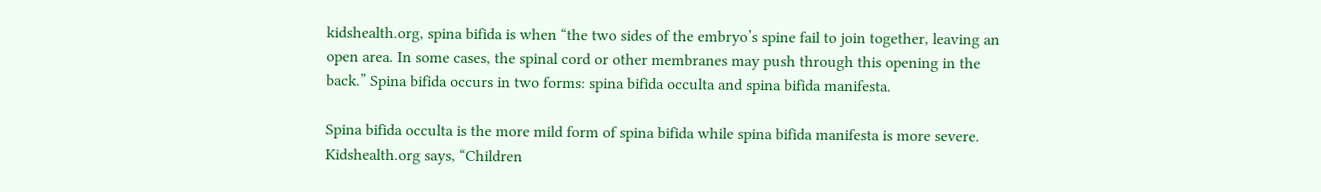kidshealth.org, spina bifida is when “the two sides of the embryo’s spine fail to join together, leaving an open area. In some cases, the spinal cord or other membranes may push through this opening in the back.” Spina bifida occurs in two forms: spina bifida occulta and spina bifida manifesta.

Spina bifida occulta is the more mild form of spina bifida while spina bifida manifesta is more severe. Kidshealth.org says, “Children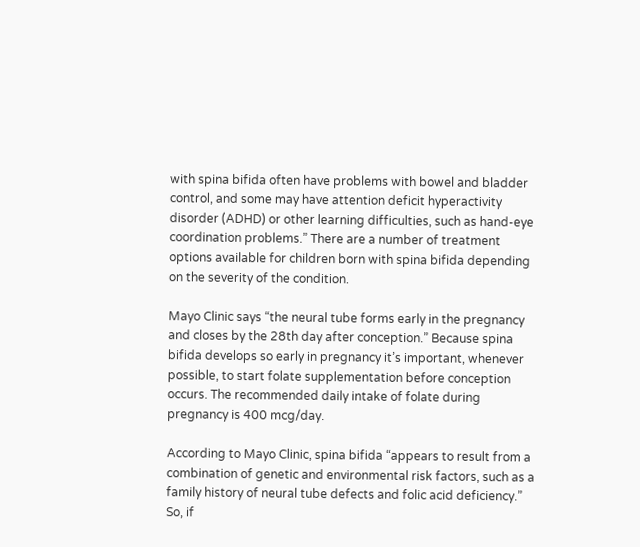with spina bifida often have problems with bowel and bladder control, and some may have attention deficit hyperactivity disorder (ADHD) or other learning difficulties, such as hand-eye coordination problems.” There are a number of treatment options available for children born with spina bifida depending on the severity of the condition.

Mayo Clinic says “the neural tube forms early in the pregnancy and closes by the 28th day after conception.” Because spina bifida develops so early in pregnancy it’s important, whenever possible, to start folate supplementation before conception occurs. The recommended daily intake of folate during pregnancy is 400 mcg/day.

According to Mayo Clinic, spina bifida “appears to result from a combination of genetic and environmental risk factors, such as a family history of neural tube defects and folic acid deficiency.” So, if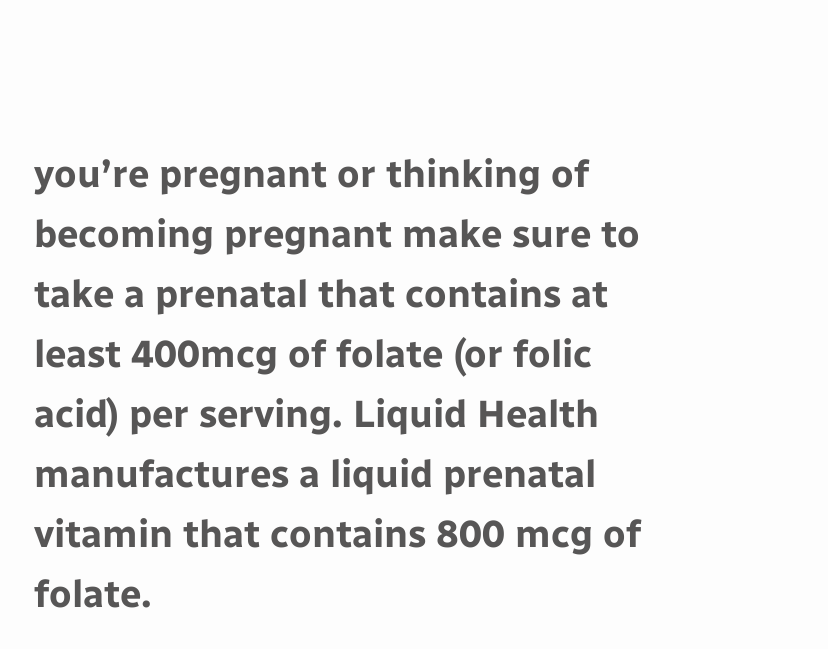you’re pregnant or thinking of becoming pregnant make sure to take a prenatal that contains at least 400mcg of folate (or folic acid) per serving. Liquid Health manufactures a liquid prenatal vitamin that contains 800 mcg of folate.